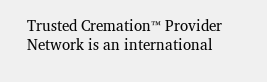Trusted Cremation™ Provider Network is an international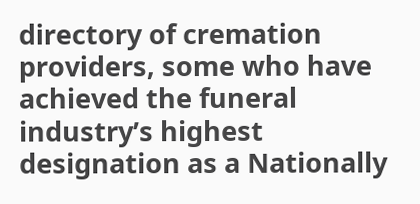directory of cremation providers, some who have achieved the funeral industry’s highest designation as a Nationally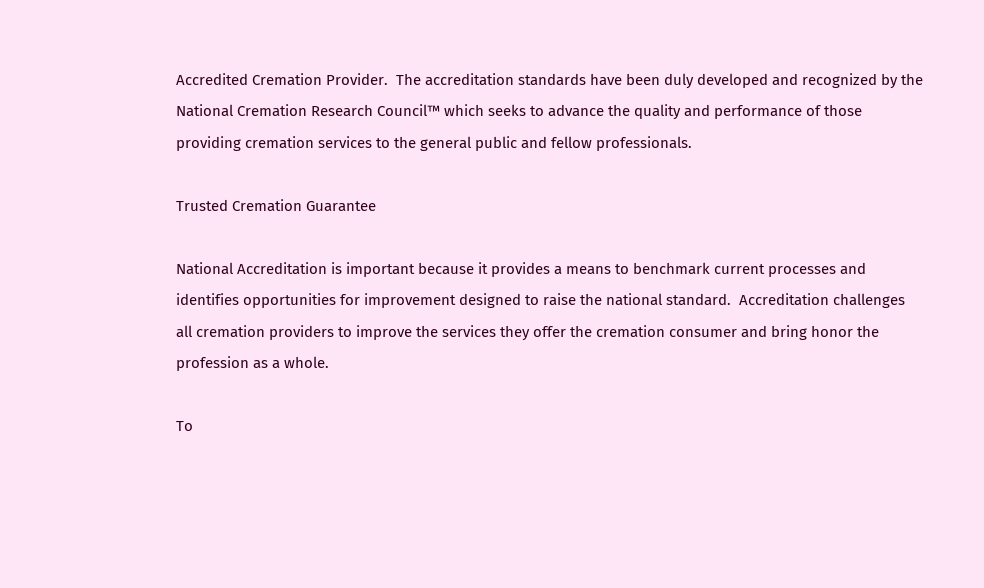Accredited Cremation Provider.  The accreditation standards have been duly developed and recognized by the National Cremation Research Council™ which seeks to advance the quality and performance of those providing cremation services to the general public and fellow professionals.

Trusted Cremation Guarantee

National Accreditation is important because it provides a means to benchmark current processes and identifies opportunities for improvement designed to raise the national standard.  Accreditation challenges all cremation providers to improve the services they offer the cremation consumer and bring honor the profession as a whole.

To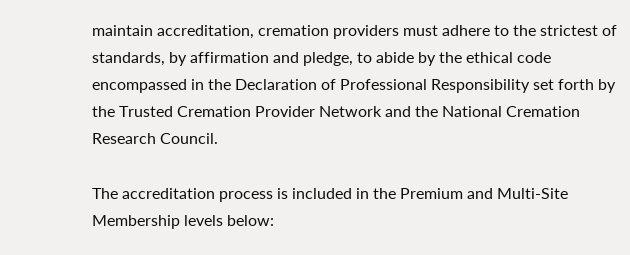maintain accreditation, cremation providers must adhere to the strictest of standards, by affirmation and pledge, to abide by the ethical code encompassed in the Declaration of Professional Responsibility set forth by the Trusted Cremation Provider Network and the National Cremation Research Council.

The accreditation process is included in the Premium and Multi-Site Membership levels below: